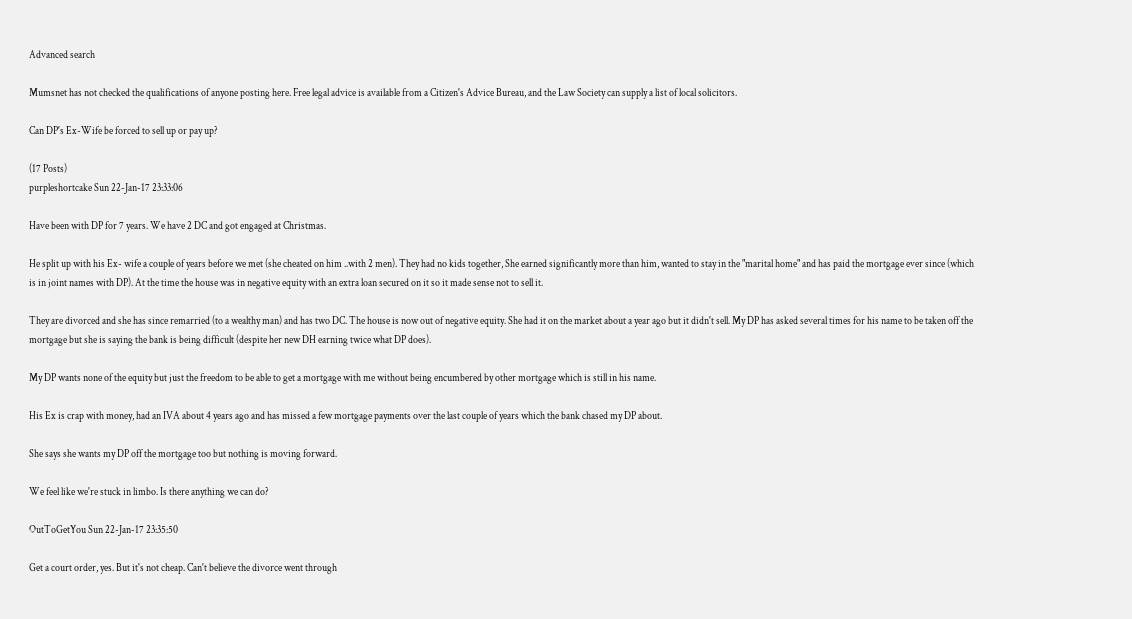Advanced search

Mumsnet has not checked the qualifications of anyone posting here. Free legal advice is available from a Citizen's Advice Bureau, and the Law Society can supply a list of local solicitors.

Can DP's Ex-Wife be forced to sell up or pay up?

(17 Posts)
purpleshortcake Sun 22-Jan-17 23:33:06

Have been with DP for 7 years. We have 2 DC and got engaged at Christmas.

He split up with his Ex- wife a couple of years before we met (she cheated on him ..with 2 men). They had no kids together, She earned significantly more than him, wanted to stay in the "marital home" and has paid the mortgage ever since (which is in joint names with DP). At the time the house was in negative equity with an extra loan secured on it so it made sense not to sell it.

They are divorced and she has since remarried (to a wealthy man) and has two DC. The house is now out of negative equity. She had it on the market about a year ago but it didn't sell. My DP has asked several times for his name to be taken off the mortgage but she is saying the bank is being difficult (despite her new DH earning twice what DP does).

My DP wants none of the equity but just the freedom to be able to get a mortgage with me without being encumbered by other mortgage which is still in his name.

His Ex is crap with money, had an IVA about 4 years ago and has missed a few mortgage payments over the last couple of years which the bank chased my DP about.

She says she wants my DP off the mortgage too but nothing is moving forward.

We feel like we're stuck in limbo. Is there anything we can do?

OutToGetYou Sun 22-Jan-17 23:35:50

Get a court order, yes. But it's not cheap. Can't believe the divorce went through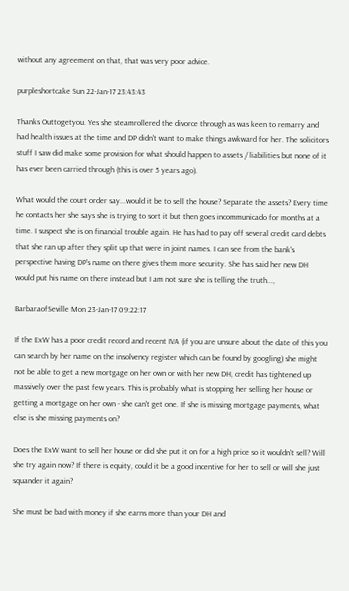without any agreement on that, that was very poor advice.

purpleshortcake Sun 22-Jan-17 23:43:43

Thanks Outtogetyou. Yes she steamrollered the divorce through as was keen to remarry and had health issues at the time and DP didn't want to make things awkward for her. The solicitors stuff I saw did make some provision for what should happen to assets / liabilities but none of it has ever been carried through (this is over 5 years ago).

What would the court order say...would it be to sell the house? Separate the assets? Every time he contacts her she says she is trying to sort it but then goes incommunicado for months at a time. I suspect she is on financial trouble again. He has had to pay off several credit card debts that she ran up after they split up that were in joint names. I can see from the bank's perspective having DP's name on there gives them more security. She has said her new DH would put his name on there instead but I am not sure she is telling the truth...,

BarbaraofSeville Mon 23-Jan-17 09:22:17

If the ExW has a poor credit record and recent IVA (if you are unsure about the date of this you can search by her name on the insolvency register which can be found by googling) she might not be able to get a new mortgage on her own or with her new DH, credit has tightened up massively over the past few years. This is probably what is stopping her selling her house or getting a mortgage on her own - she can't get one. If she is missing mortgage payments, what else is she missing payments on?

Does the ExW want to sell her house or did she put it on for a high price so it wouldn't sell? Will she try again now? If there is equity, could it be a good incentive for her to sell or will she just squander it again?

She must be bad with money if she earns more than your DH and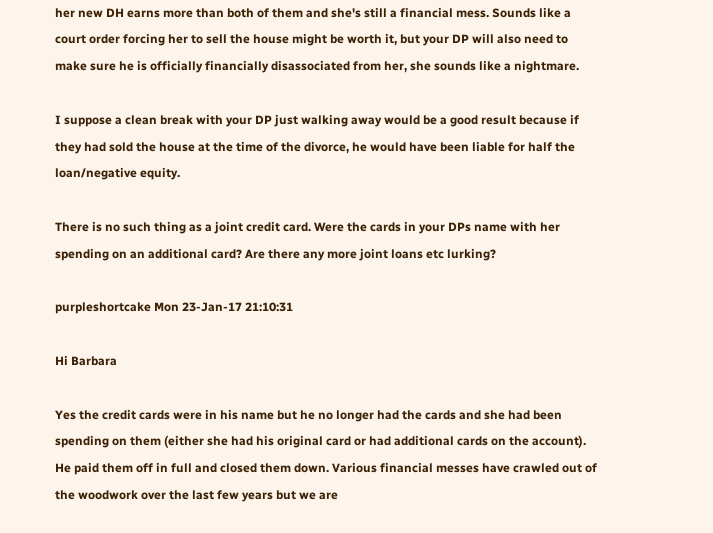her new DH earns more than both of them and she's still a financial mess. Sounds like a court order forcing her to sell the house might be worth it, but your DP will also need to make sure he is officially financially disassociated from her, she sounds like a nightmare.

I suppose a clean break with your DP just walking away would be a good result because if they had sold the house at the time of the divorce, he would have been liable for half the loan/negative equity.

There is no such thing as a joint credit card. Were the cards in your DPs name with her spending on an additional card? Are there any more joint loans etc lurking?

purpleshortcake Mon 23-Jan-17 21:10:31

Hi Barbara

Yes the credit cards were in his name but he no longer had the cards and she had been spending on them (either she had his original card or had additional cards on the account). He paid them off in full and closed them down. Various financial messes have crawled out of the woodwork over the last few years but we are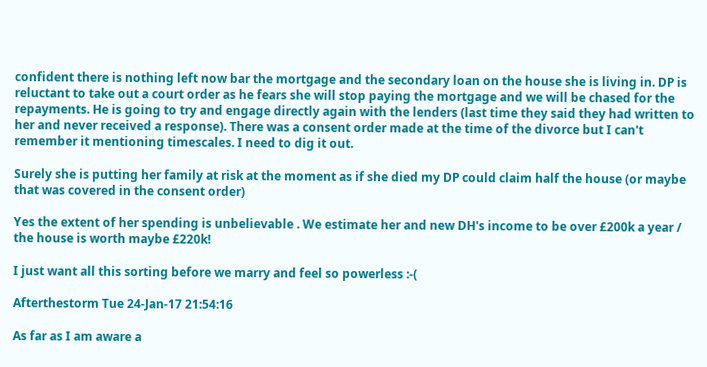confident there is nothing left now bar the mortgage and the secondary loan on the house she is living in. DP is reluctant to take out a court order as he fears she will stop paying the mortgage and we will be chased for the repayments. He is going to try and engage directly again with the lenders (last time they said they had written to her and never received a response). There was a consent order made at the time of the divorce but I can't remember it mentioning timescales. I need to dig it out.

Surely she is putting her family at risk at the moment as if she died my DP could claim half the house (or maybe that was covered in the consent order)

Yes the extent of her spending is unbelievable . We estimate her and new DH's income to be over £200k a year / the house is worth maybe £220k!

I just want all this sorting before we marry and feel so powerless :-(

Afterthestorm Tue 24-Jan-17 21:54:16

As far as I am aware a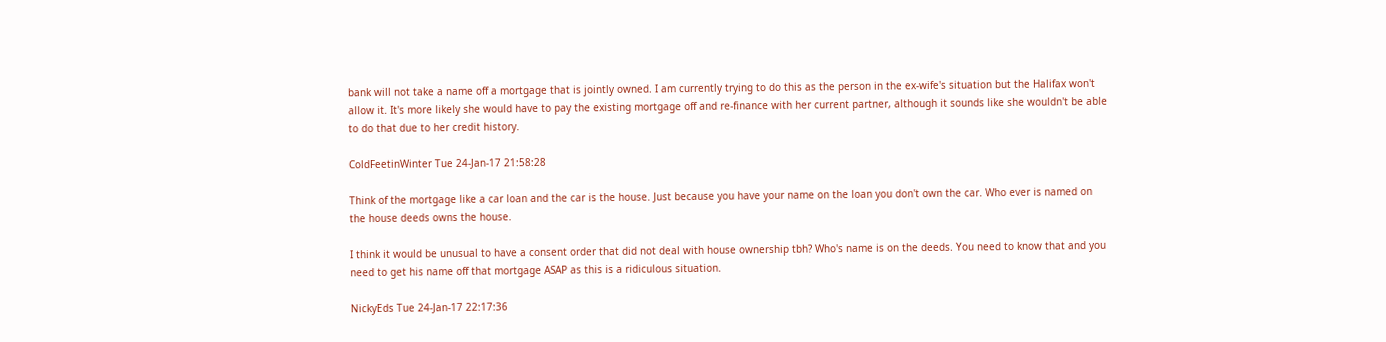bank will not take a name off a mortgage that is jointly owned. I am currently trying to do this as the person in the ex-wife's situation but the Halifax won't allow it. It's more likely she would have to pay the existing mortgage off and re-finance with her current partner, although it sounds like she wouldn't be able to do that due to her credit history.

ColdFeetinWinter Tue 24-Jan-17 21:58:28

Think of the mortgage like a car loan and the car is the house. Just because you have your name on the loan you don't own the car. Who ever is named on the house deeds owns the house.

I think it would be unusual to have a consent order that did not deal with house ownership tbh? Who's name is on the deeds. You need to know that and you need to get his name off that mortgage ASAP as this is a ridiculous situation.

NickyEds Tue 24-Jan-17 22:17:36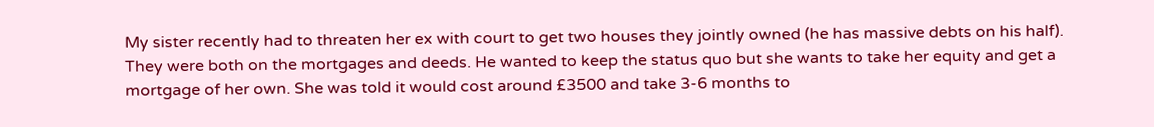My sister recently had to threaten her ex with court to get two houses they jointly owned (he has massive debts on his half). They were both on the mortgages and deeds. He wanted to keep the status quo but she wants to take her equity and get a mortgage of her own. She was told it would cost around £3500 and take 3-6 months to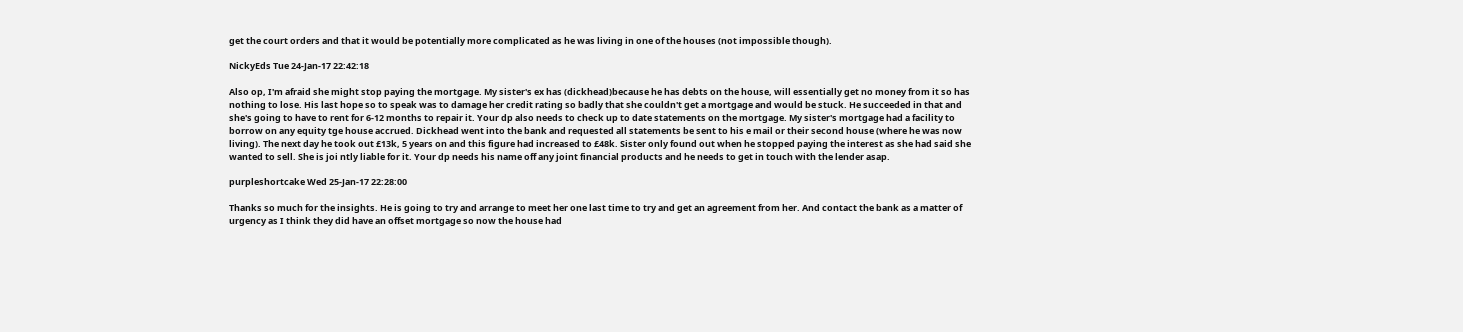get the court orders and that it would be potentially more complicated as he was living in one of the houses (not impossible though).

NickyEds Tue 24-Jan-17 22:42:18

Also op, I'm afraid she might stop paying the mortgage. My sister's ex has (dickhead)because he has debts on the house, will essentially get no money from it so has nothing to lose. His last hope so to speak was to damage her credit rating so badly that she couldn't get a mortgage and would be stuck. He succeeded in that and she's going to have to rent for 6-12 months to repair it. Your dp also needs to check up to date statements on the mortgage. My sister's mortgage had a facility to borrow on any equity tge house accrued. Dickhead went into the bank and requested all statements be sent to his e mail or their second house (where he was now living). The next day he took out £13k, 5 years on and this figure had increased to £48k. Sister only found out when he stopped paying the interest as she had said she wanted to sell. She is joi ntly liable for it. Your dp needs his name off any joint financial products and he needs to get in touch with the lender asap.

purpleshortcake Wed 25-Jan-17 22:28:00

Thanks so much for the insights. He is going to try and arrange to meet her one last time to try and get an agreement from her. And contact the bank as a matter of urgency as I think they did have an offset mortgage so now the house had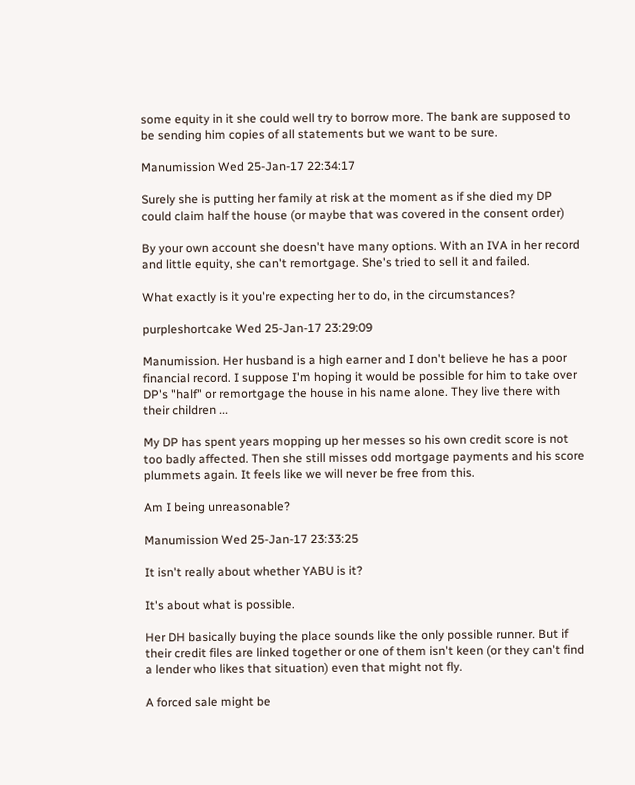some equity in it she could well try to borrow more. The bank are supposed to be sending him copies of all statements but we want to be sure.

Manumission Wed 25-Jan-17 22:34:17

Surely she is putting her family at risk at the moment as if she died my DP could claim half the house (or maybe that was covered in the consent order)

By your own account she doesn't have many options. With an IVA in her record and little equity, she can't remortgage. She's tried to sell it and failed.

What exactly is it you're expecting her to do, in the circumstances?

purpleshortcake Wed 25-Jan-17 23:29:09

Manumission. Her husband is a high earner and I don't believe he has a poor financial record. I suppose I'm hoping it would be possible for him to take over DP's "half" or remortgage the house in his name alone. They live there with their children ...

My DP has spent years mopping up her messes so his own credit score is not too badly affected. Then she still misses odd mortgage payments and his score plummets again. It feels like we will never be free from this.

Am I being unreasonable?

Manumission Wed 25-Jan-17 23:33:25

It isn't really about whether YABU is it?

It's about what is possible.

Her DH basically buying the place sounds like the only possible runner. But if their credit files are linked together or one of them isn't keen (or they can't find a lender who likes that situation) even that might not fly.

A forced sale might be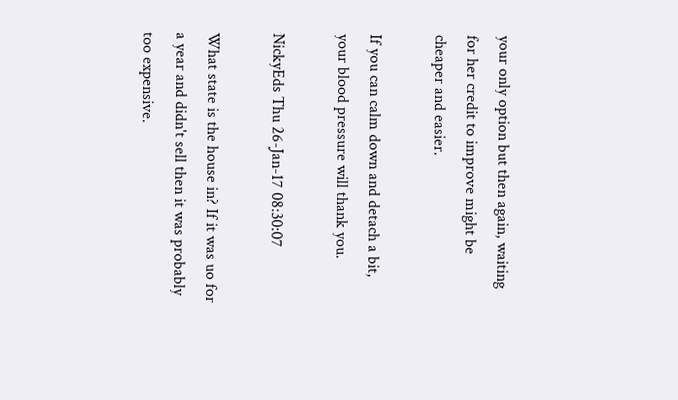your only option but then again, waiting for her credit to improve might be cheaper and easier.

If you can calm down and detach a bit, your blood pressure will thank you.

NickyEds Thu 26-Jan-17 08:30:07

What state is the house in? If it was uo for a year and didn't sell then it was probably too expensive.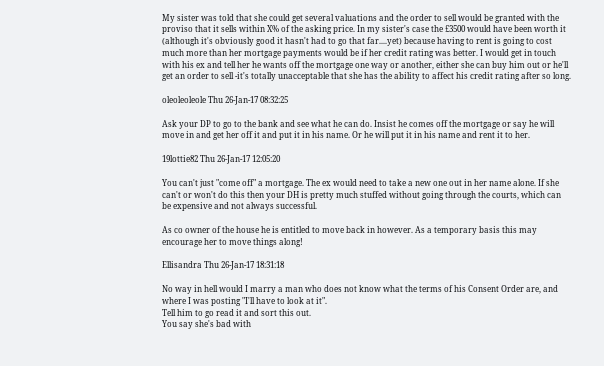My sister was told that she could get several valuations and the order to sell would be granted with the proviso that it sells within X% of the asking price. In my sister's case the £3500 would have been worth it (although it's obviously good it hasn't had to go that far....yet) because having to rent is going to cost much more than her mortgage payments would be if her credit rating was better. I would get in touch with his ex and tell her he wants off the mortgage one way or another, either she can buy him out or he'll get an order to sell -it's totally unacceptable that she has the ability to affect his credit rating after so long.

oleoleoleole Thu 26-Jan-17 08:32:25

Ask your DP to go to the bank and see what he can do. Insist he comes off the mortgage or say he will move in and get her off it and put it in his name. Or he will put it in his name and rent it to her.

19lottie82 Thu 26-Jan-17 12:05:20

You can't just "come off" a mortgage. The ex would need to take a new one out in her name alone. If she can't or won't do this then your DH is pretty much stuffed without going through the courts, which can be expensive and not always successful.

As co owner of the house he is entitled to move back in however. As a temporary basis this may encourage her to move things along!

Ellisandra Thu 26-Jan-17 18:31:18

No way in hell would I marry a man who does not know what the terms of his Consent Order are, and where I was posting "I'll have to look at it".
Tell him to go read it and sort this out.
You say she's bad with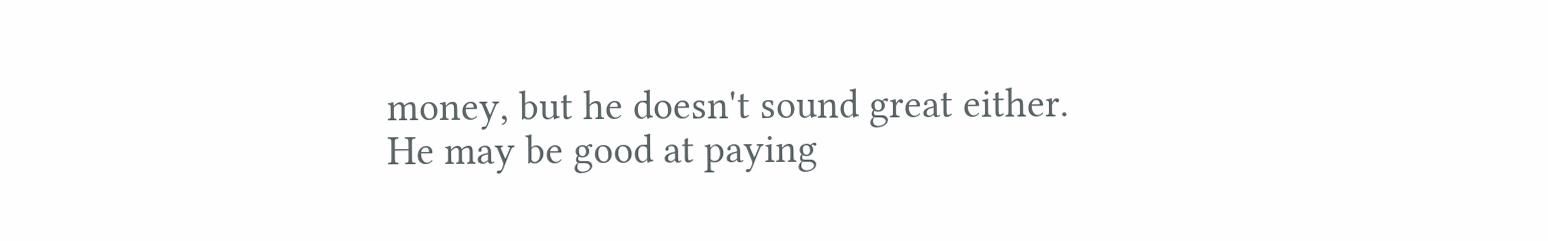money, but he doesn't sound great either.
He may be good at paying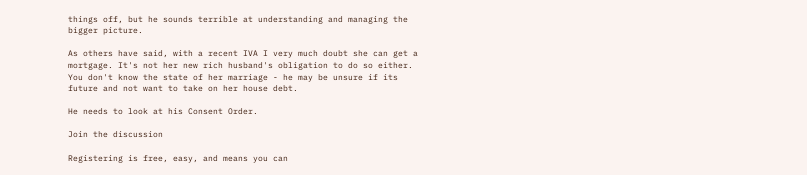things off, but he sounds terrible at understanding and managing the bigger picture.

As others have said, with a recent IVA I very much doubt she can get a mortgage. It's not her new rich husband's obligation to do so either. You don't know the state of her marriage - he may be unsure if its future and not want to take on her house debt.

He needs to look at his Consent Order.

Join the discussion

Registering is free, easy, and means you can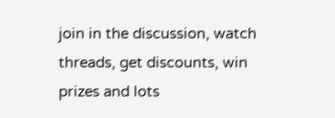join in the discussion, watch threads, get discounts, win prizes and lots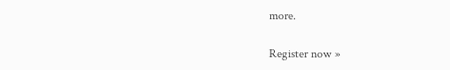more.

Register now »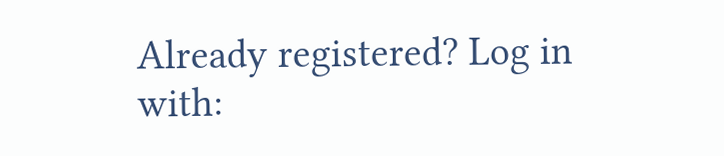Already registered? Log in with: